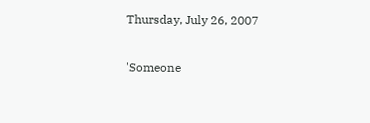Thursday, July 26, 2007

'Someone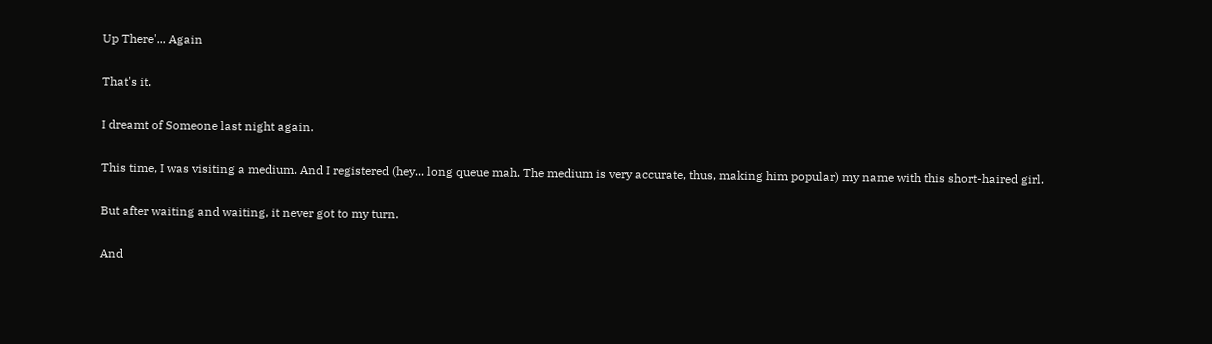Up There'... Again

That's it.

I dreamt of Someone last night again.

This time, I was visiting a medium. And I registered (hey... long queue mah. The medium is very accurate, thus, making him popular) my name with this short-haired girl.

But after waiting and waiting, it never got to my turn.

And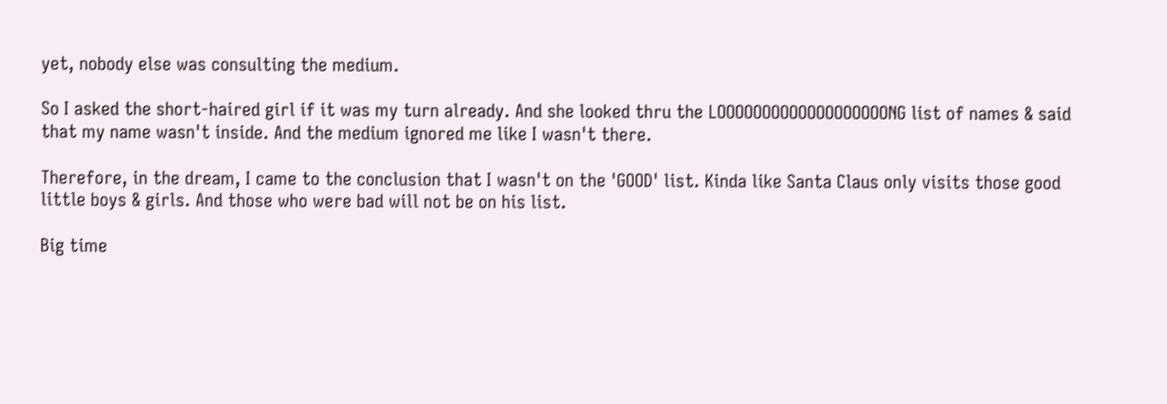yet, nobody else was consulting the medium.

So I asked the short-haired girl if it was my turn already. And she looked thru the LOOOOOOOOOOOOOOOOOOONG list of names & said that my name wasn't inside. And the medium ignored me like I wasn't there.

Therefore, in the dream, I came to the conclusion that I wasn't on the 'GOOD' list. Kinda like Santa Claus only visits those good little boys & girls. And those who were bad will not be on his list.

Big time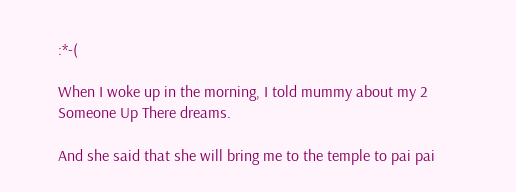:*-(

When I woke up in the morning, I told mummy about my 2 Someone Up There dreams.

And she said that she will bring me to the temple to pai pai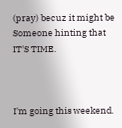(pray) becuz it might be Someone hinting that IT'S TIME.



I'm going this weekend.